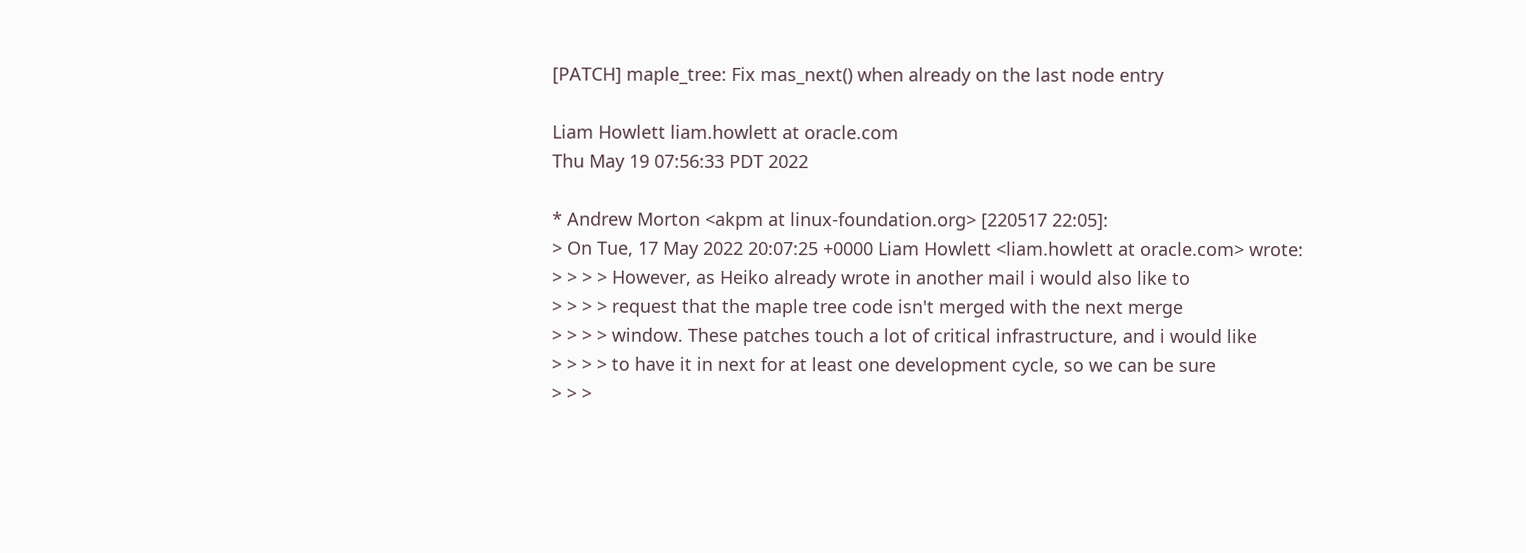[PATCH] maple_tree: Fix mas_next() when already on the last node entry

Liam Howlett liam.howlett at oracle.com
Thu May 19 07:56:33 PDT 2022

* Andrew Morton <akpm at linux-foundation.org> [220517 22:05]:
> On Tue, 17 May 2022 20:07:25 +0000 Liam Howlett <liam.howlett at oracle.com> wrote:
> > > > However, as Heiko already wrote in another mail i would also like to
> > > > request that the maple tree code isn't merged with the next merge
> > > > window. These patches touch a lot of critical infrastructure, and i would like
> > > > to have it in next for at least one development cycle, so we can be sure
> > >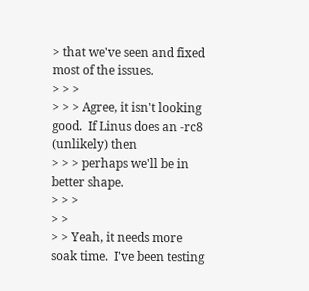> that we've seen and fixed most of the issues.
> > >
> > > Agree, it isn't looking good.  If Linus does an -rc8 (unlikely) then
> > > perhaps we'll be in better shape.
> > >
> >
> > Yeah, it needs more soak time.  I've been testing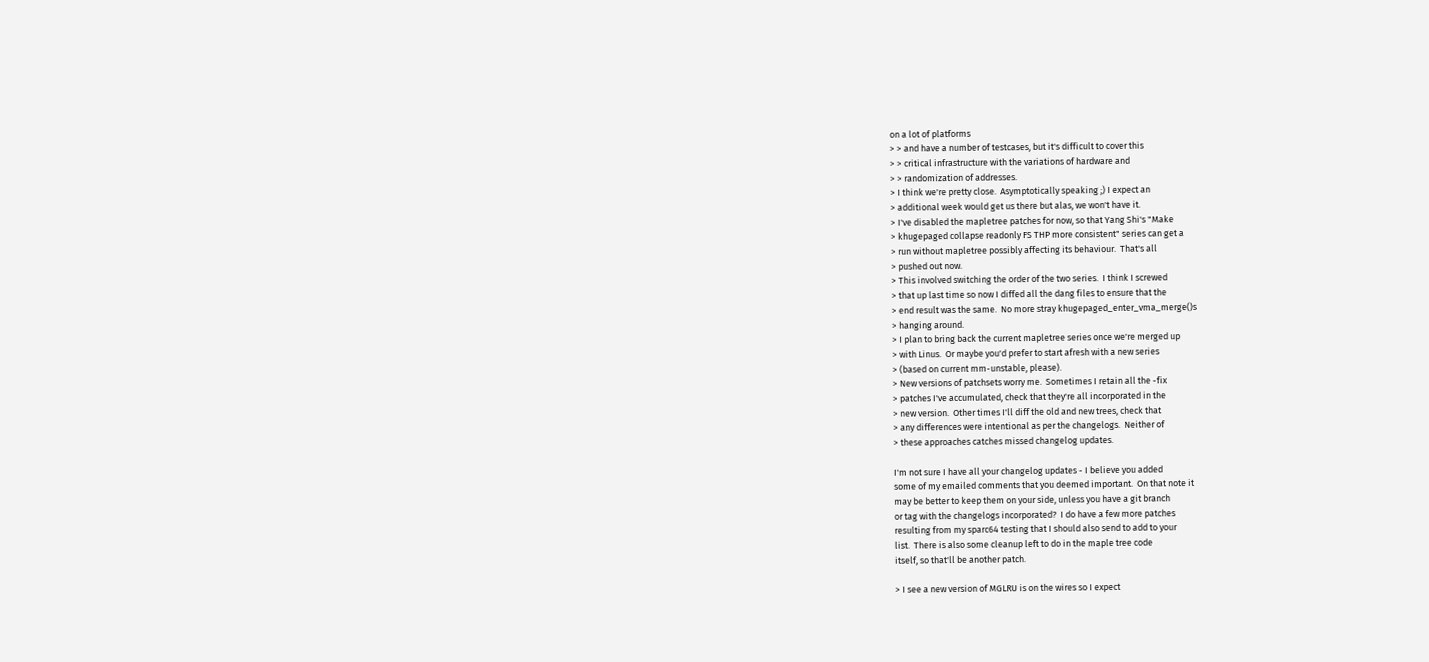on a lot of platforms
> > and have a number of testcases, but it's difficult to cover this
> > critical infrastructure with the variations of hardware and
> > randomization of addresses.
> I think we're pretty close.  Asymptotically speaking ;) I expect an
> additional week would get us there but alas, we won't have it.
> I've disabled the mapletree patches for now, so that Yang Shi's "Make
> khugepaged collapse readonly FS THP more consistent" series can get a
> run without mapletree possibly affecting its behaviour.  That's all
> pushed out now.
> This involved switching the order of the two series.  I think I screwed
> that up last time so now I diffed all the dang files to ensure that the
> end result was the same.  No more stray khugepaged_enter_vma_merge()s
> hanging around.
> I plan to bring back the current mapletree series once we're merged up
> with Linus.  Or maybe you'd prefer to start afresh with a new series
> (based on current mm-unstable, please).
> New versions of patchsets worry me.  Sometimes I retain all the -fix
> patches I've accumulated, check that they're all incorporated in the
> new version.  Other times I'll diff the old and new trees, check that
> any differences were intentional as per the changelogs.  Neither of
> these approaches catches missed changelog updates.

I'm not sure I have all your changelog updates - I believe you added
some of my emailed comments that you deemed important.  On that note it
may be better to keep them on your side, unless you have a git branch
or tag with the changelogs incorporated?  I do have a few more patches
resulting from my sparc64 testing that I should also send to add to your
list.  There is also some cleanup left to do in the maple tree code
itself, so that'll be another patch.

> I see a new version of MGLRU is on the wires so I expect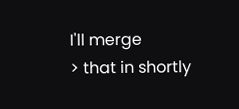I'll merge
> that in shortly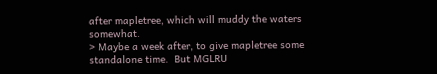after mapletree, which will muddy the waters somewhat.
> Maybe a week after, to give mapletree some standalone time.  But MGLRU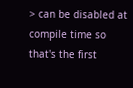> can be disabled at compile time so that's the first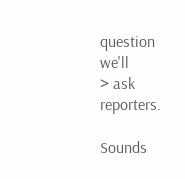question we'll
> ask reporters.

Sounds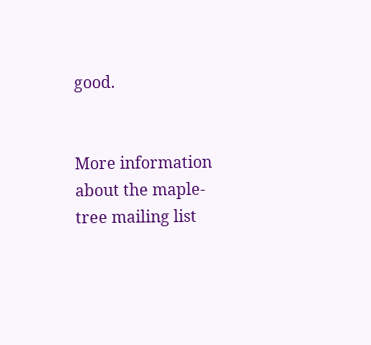good.


More information about the maple-tree mailing list